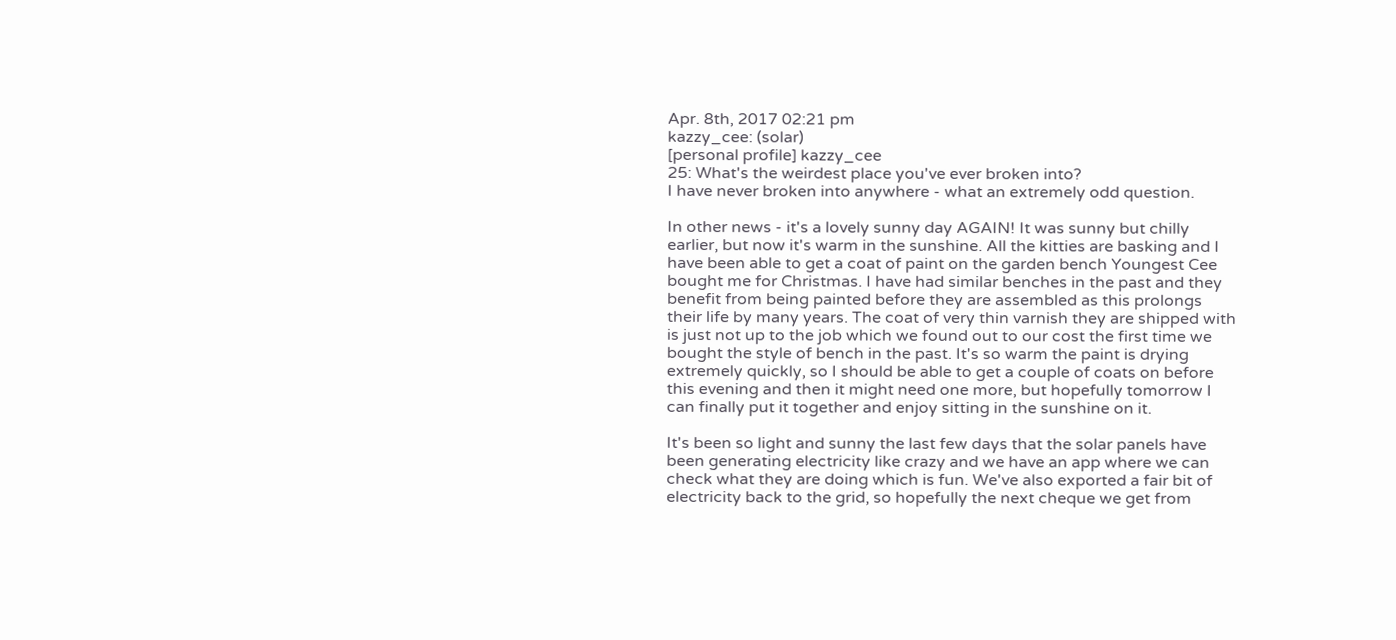Apr. 8th, 2017 02:21 pm
kazzy_cee: (solar)
[personal profile] kazzy_cee
25: What's the weirdest place you've ever broken into?
I have never broken into anywhere - what an extremely odd question.

In other news - it's a lovely sunny day AGAIN! It was sunny but chilly earlier, but now it's warm in the sunshine. All the kitties are basking and I have been able to get a coat of paint on the garden bench Youngest Cee bought me for Christmas. I have had similar benches in the past and they benefit from being painted before they are assembled as this prolongs their life by many years. The coat of very thin varnish they are shipped with is just not up to the job which we found out to our cost the first time we bought the style of bench in the past. It's so warm the paint is drying extremely quickly, so I should be able to get a couple of coats on before this evening and then it might need one more, but hopefully tomorrow I can finally put it together and enjoy sitting in the sunshine on it.

It's been so light and sunny the last few days that the solar panels have been generating electricity like crazy and we have an app where we can check what they are doing which is fun. We've also exported a fair bit of electricity back to the grid, so hopefully the next cheque we get from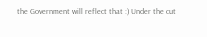the Government will reflect that :) Under the cut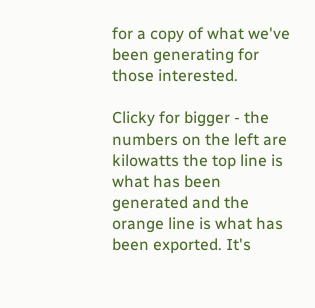for a copy of what we've been generating for those interested.

Clicky for bigger - the numbers on the left are kilowatts the top line is what has been generated and the orange line is what has been exported. It's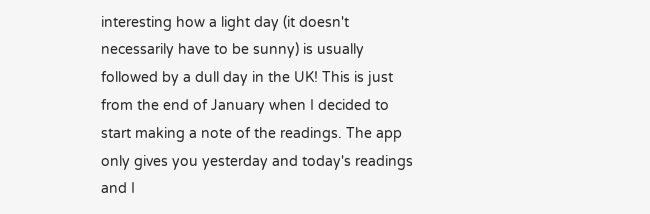interesting how a light day (it doesn't necessarily have to be sunny) is usually followed by a dull day in the UK! This is just from the end of January when I decided to start making a note of the readings. The app only gives you yesterday and today's readings and I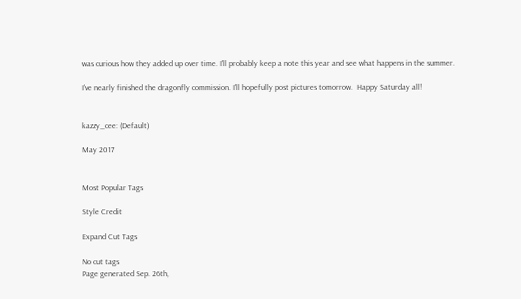was curious how they added up over time. I'll probably keep a note this year and see what happens in the summer.

I've nearly finished the dragonfly commission. I'll hopefully post pictures tomorrow.  Happy Saturday all!


kazzy_cee: (Default)

May 2017


Most Popular Tags

Style Credit

Expand Cut Tags

No cut tags
Page generated Sep. 26th,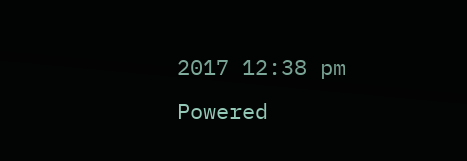2017 12:38 pm
Powered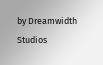by Dreamwidth Studios